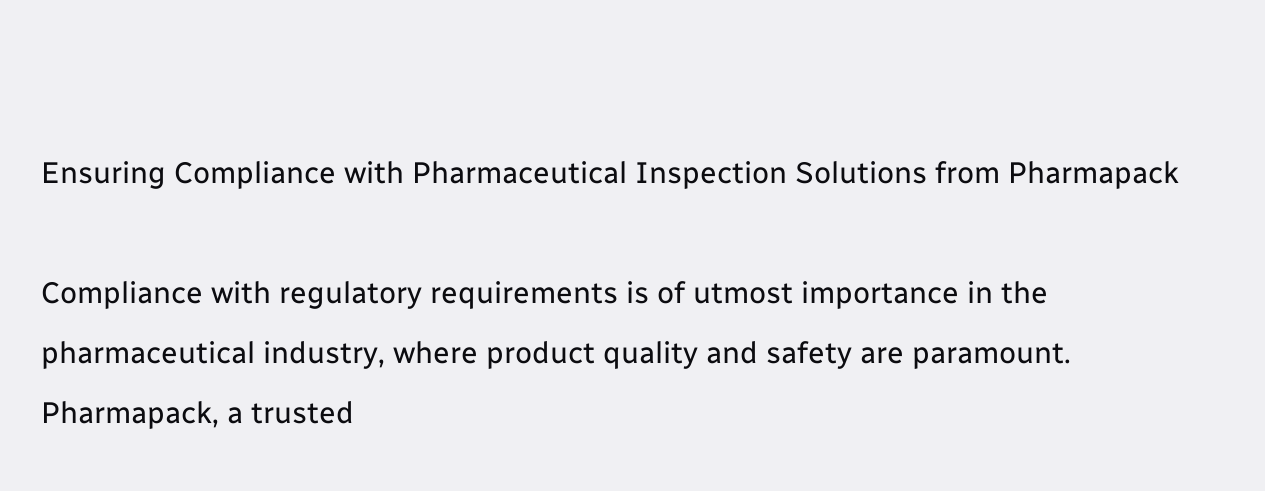Ensuring Compliance with Pharmaceutical Inspection Solutions from Pharmapack

Compliance with regulatory requirements is of utmost importance in the pharmaceutical industry, where product quality and safety are paramount. Pharmapack, a trusted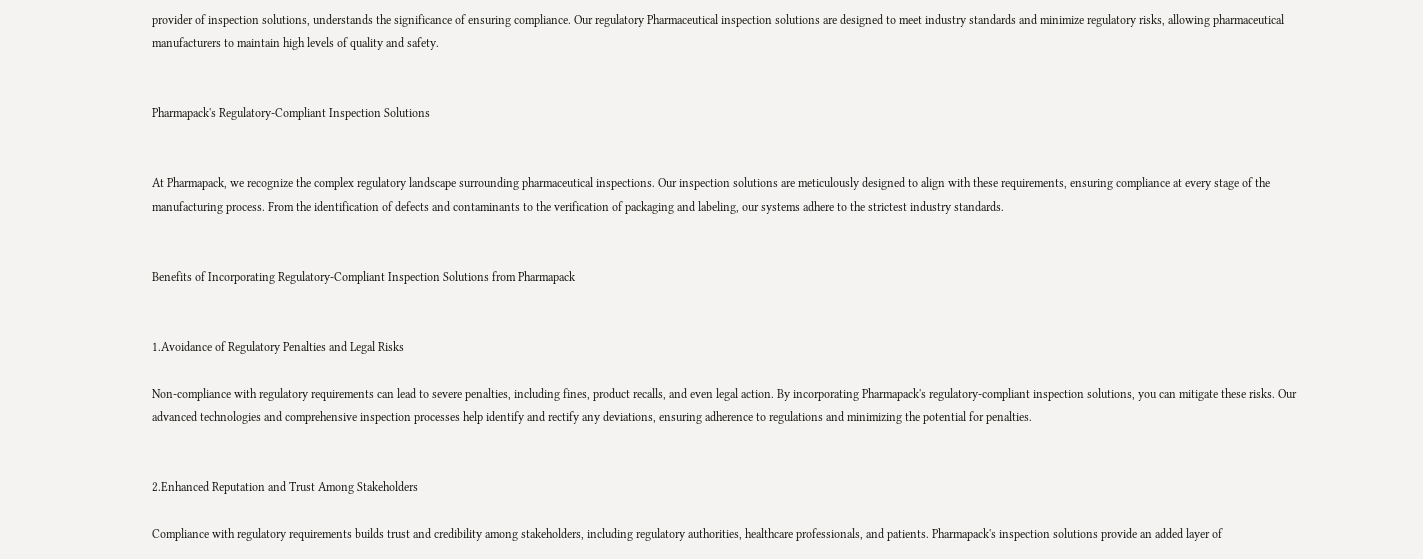provider of inspection solutions, understands the significance of ensuring compliance. Our regulatory Pharmaceutical inspection solutions are designed to meet industry standards and minimize regulatory risks, allowing pharmaceutical manufacturers to maintain high levels of quality and safety.


Pharmapack's Regulatory-Compliant Inspection Solutions


At Pharmapack, we recognize the complex regulatory landscape surrounding pharmaceutical inspections. Our inspection solutions are meticulously designed to align with these requirements, ensuring compliance at every stage of the manufacturing process. From the identification of defects and contaminants to the verification of packaging and labeling, our systems adhere to the strictest industry standards.


Benefits of Incorporating Regulatory-Compliant Inspection Solutions from Pharmapack


1.Avoidance of Regulatory Penalties and Legal Risks

Non-compliance with regulatory requirements can lead to severe penalties, including fines, product recalls, and even legal action. By incorporating Pharmapack's regulatory-compliant inspection solutions, you can mitigate these risks. Our advanced technologies and comprehensive inspection processes help identify and rectify any deviations, ensuring adherence to regulations and minimizing the potential for penalties.


2.Enhanced Reputation and Trust Among Stakeholders

Compliance with regulatory requirements builds trust and credibility among stakeholders, including regulatory authorities, healthcare professionals, and patients. Pharmapack's inspection solutions provide an added layer of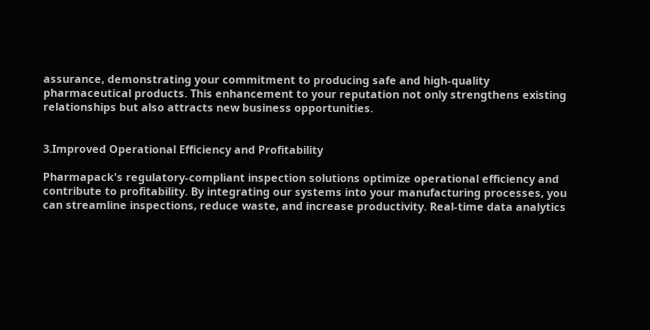assurance, demonstrating your commitment to producing safe and high-quality pharmaceutical products. This enhancement to your reputation not only strengthens existing relationships but also attracts new business opportunities.


3.Improved Operational Efficiency and Profitability

Pharmapack's regulatory-compliant inspection solutions optimize operational efficiency and contribute to profitability. By integrating our systems into your manufacturing processes, you can streamline inspections, reduce waste, and increase productivity. Real-time data analytics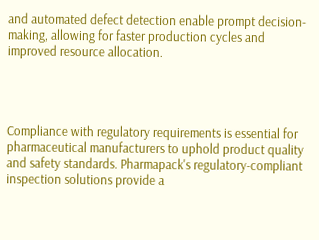and automated defect detection enable prompt decision-making, allowing for faster production cycles and improved resource allocation.




Compliance with regulatory requirements is essential for pharmaceutical manufacturers to uphold product quality and safety standards. Pharmapack's regulatory-compliant inspection solutions provide a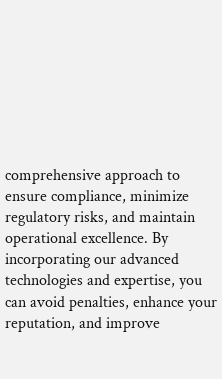comprehensive approach to ensure compliance, minimize regulatory risks, and maintain operational excellence. By incorporating our advanced technologies and expertise, you can avoid penalties, enhance your reputation, and improve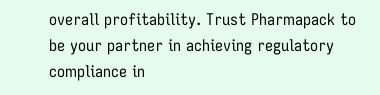overall profitability. Trust Pharmapack to be your partner in achieving regulatory compliance in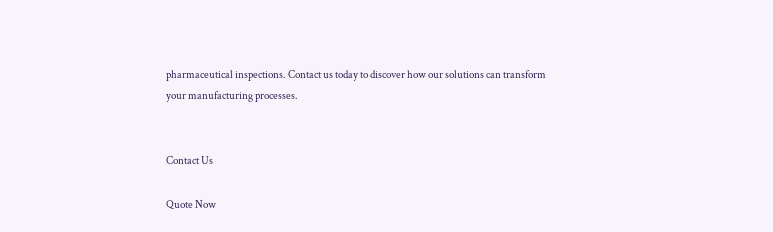pharmaceutical inspections. Contact us today to discover how our solutions can transform your manufacturing processes.


Contact Us

Quote Now